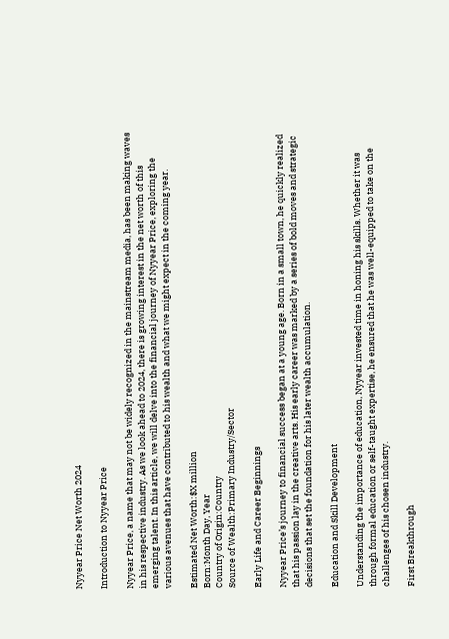Nyyear Price Net Worth 2024

Introduction to Nyyear Price

Nyyear Price, a name that may not be widely recognized in the mainstream media, has been making waves in his respective industry. As we look ahead to 2024, there is growing interest in the net worth of this emerging talent. In this article, we will delve into the financial journey of Nyyear Price, exploring the various avenues that have contributed to his wealth and what we might expect in the coming year.

Estimated Net Worth:$X million
Born:Month Day, Year
Country of Origin:Country
Source of Wealth:Primary Industry/Sector

Early Life and Career Beginnings

Nyyear Price’s journey to financial success began at a young age. Born in a small town, he quickly realized that his passion lay in the creative arts. His early career was marked by a series of bold moves and strategic decisions that set the foundation for his later wealth accumulation.

Education and Skill Development

Understanding the importance of education, Nyyear invested time in honing his skills. Whether it was through formal education or self-taught expertise, he ensured that he was well-equipped to take on the challenges of his chosen industry.

First Breakthrough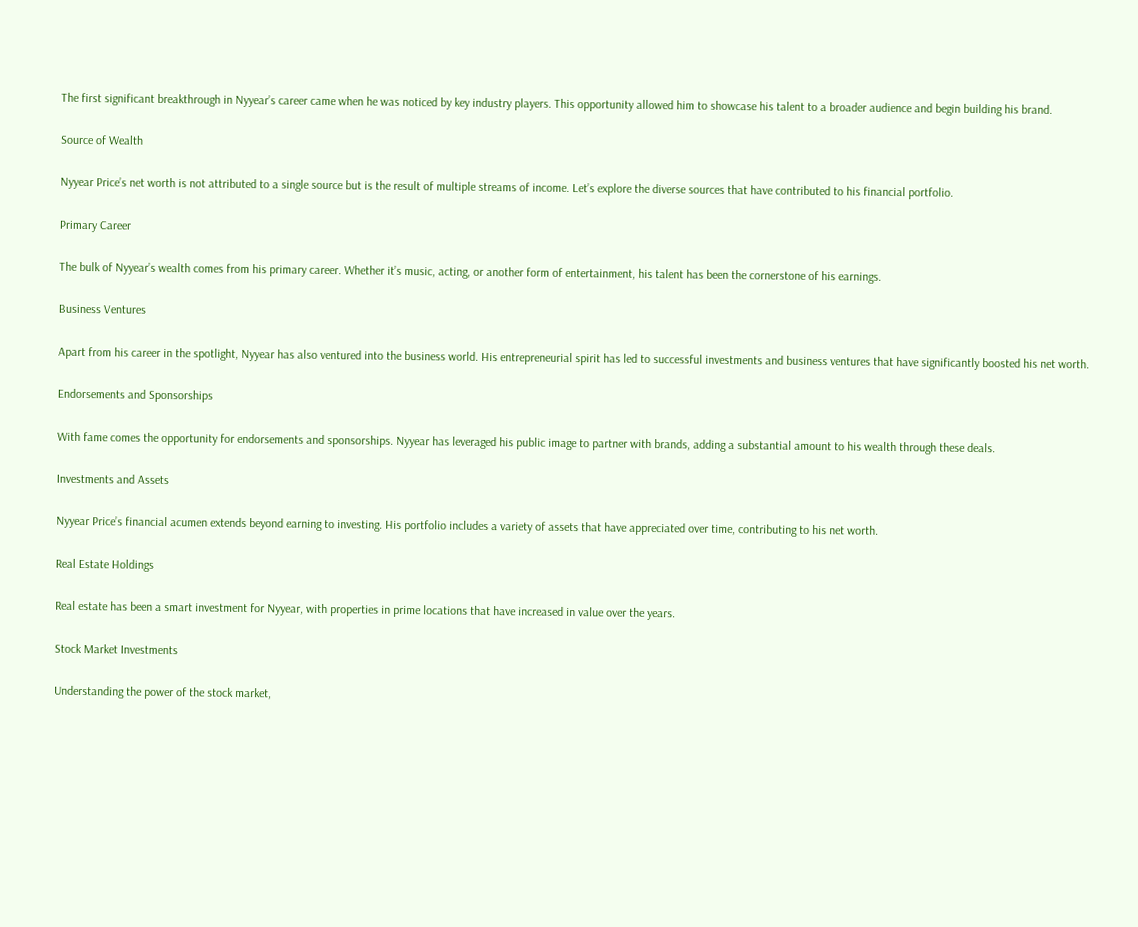The first significant breakthrough in Nyyear’s career came when he was noticed by key industry players. This opportunity allowed him to showcase his talent to a broader audience and begin building his brand.

Source of Wealth

Nyyear Price’s net worth is not attributed to a single source but is the result of multiple streams of income. Let’s explore the diverse sources that have contributed to his financial portfolio.

Primary Career

The bulk of Nyyear’s wealth comes from his primary career. Whether it’s music, acting, or another form of entertainment, his talent has been the cornerstone of his earnings.

Business Ventures

Apart from his career in the spotlight, Nyyear has also ventured into the business world. His entrepreneurial spirit has led to successful investments and business ventures that have significantly boosted his net worth.

Endorsements and Sponsorships

With fame comes the opportunity for endorsements and sponsorships. Nyyear has leveraged his public image to partner with brands, adding a substantial amount to his wealth through these deals.

Investments and Assets

Nyyear Price’s financial acumen extends beyond earning to investing. His portfolio includes a variety of assets that have appreciated over time, contributing to his net worth.

Real Estate Holdings

Real estate has been a smart investment for Nyyear, with properties in prime locations that have increased in value over the years.

Stock Market Investments

Understanding the power of the stock market,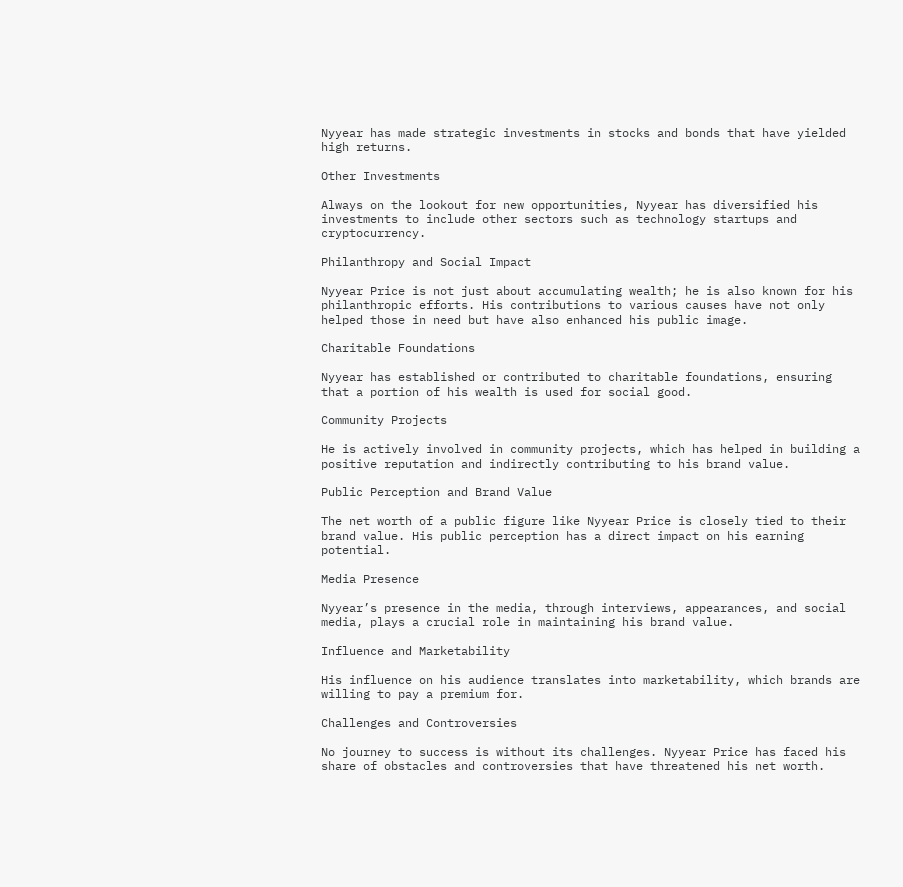Nyyear has made strategic investments in stocks and bonds that have yielded high returns.

Other Investments

Always on the lookout for new opportunities, Nyyear has diversified his investments to include other sectors such as technology startups and cryptocurrency.

Philanthropy and Social Impact

Nyyear Price is not just about accumulating wealth; he is also known for his philanthropic efforts. His contributions to various causes have not only helped those in need but have also enhanced his public image.

Charitable Foundations

Nyyear has established or contributed to charitable foundations, ensuring that a portion of his wealth is used for social good.

Community Projects

He is actively involved in community projects, which has helped in building a positive reputation and indirectly contributing to his brand value.

Public Perception and Brand Value

The net worth of a public figure like Nyyear Price is closely tied to their brand value. His public perception has a direct impact on his earning potential.

Media Presence

Nyyear’s presence in the media, through interviews, appearances, and social media, plays a crucial role in maintaining his brand value.

Influence and Marketability

His influence on his audience translates into marketability, which brands are willing to pay a premium for.

Challenges and Controversies

No journey to success is without its challenges. Nyyear Price has faced his share of obstacles and controversies that have threatened his net worth.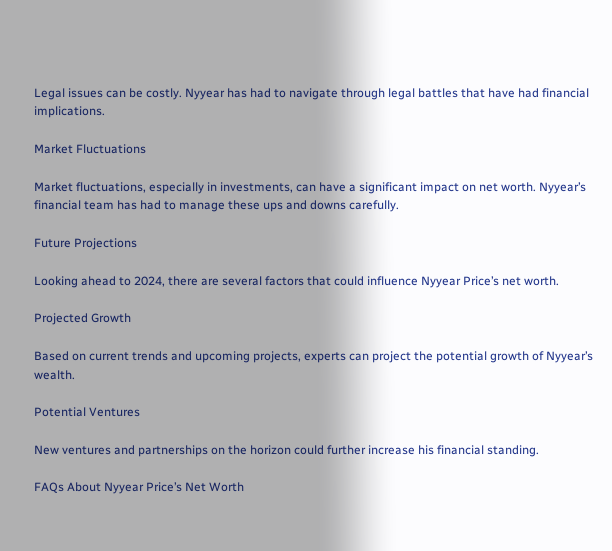Legal issues can be costly. Nyyear has had to navigate through legal battles that have had financial implications.

Market Fluctuations

Market fluctuations, especially in investments, can have a significant impact on net worth. Nyyear’s financial team has had to manage these ups and downs carefully.

Future Projections

Looking ahead to 2024, there are several factors that could influence Nyyear Price’s net worth.

Projected Growth

Based on current trends and upcoming projects, experts can project the potential growth of Nyyear’s wealth.

Potential Ventures

New ventures and partnerships on the horizon could further increase his financial standing.

FAQs About Nyyear Price’s Net Worth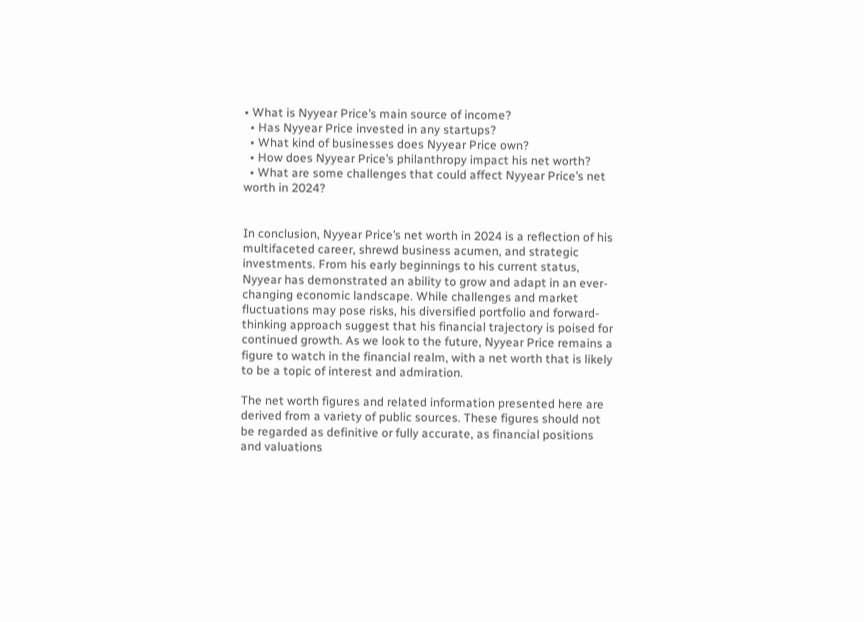• What is Nyyear Price’s main source of income?
  • Has Nyyear Price invested in any startups?
  • What kind of businesses does Nyyear Price own?
  • How does Nyyear Price’s philanthropy impact his net worth?
  • What are some challenges that could affect Nyyear Price’s net worth in 2024?


In conclusion, Nyyear Price’s net worth in 2024 is a reflection of his multifaceted career, shrewd business acumen, and strategic investments. From his early beginnings to his current status, Nyyear has demonstrated an ability to grow and adapt in an ever-changing economic landscape. While challenges and market fluctuations may pose risks, his diversified portfolio and forward-thinking approach suggest that his financial trajectory is poised for continued growth. As we look to the future, Nyyear Price remains a figure to watch in the financial realm, with a net worth that is likely to be a topic of interest and admiration.

The net worth figures and related information presented here are derived from a variety of public sources. These figures should not be regarded as definitive or fully accurate, as financial positions and valuations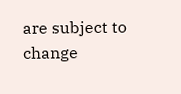are subject to change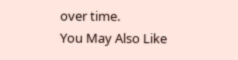over time.
You May Also Like